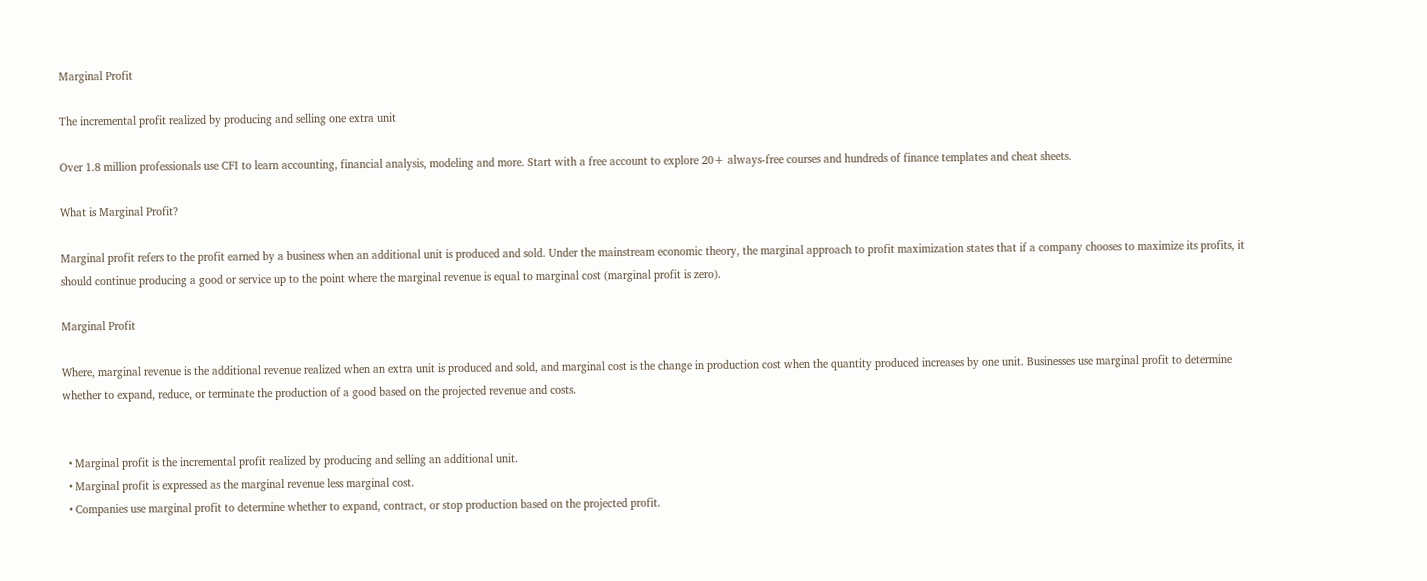Marginal Profit

The incremental profit realized by producing and selling one extra unit

Over 1.8 million professionals use CFI to learn accounting, financial analysis, modeling and more. Start with a free account to explore 20+ always-free courses and hundreds of finance templates and cheat sheets.

What is Marginal Profit?

Marginal profit refers to the profit earned by a business when an additional unit is produced and sold. Under the mainstream economic theory, the marginal approach to profit maximization states that if a company chooses to maximize its profits, it should continue producing a good or service up to the point where the marginal revenue is equal to marginal cost (marginal profit is zero).

Marginal Profit

Where, marginal revenue is the additional revenue realized when an extra unit is produced and sold, and marginal cost is the change in production cost when the quantity produced increases by one unit. Businesses use marginal profit to determine whether to expand, reduce, or terminate the production of a good based on the projected revenue and costs.


  • Marginal profit is the incremental profit realized by producing and selling an additional unit.
  • Marginal profit is expressed as the marginal revenue less marginal cost.
  • Companies use marginal profit to determine whether to expand, contract, or stop production based on the projected profit.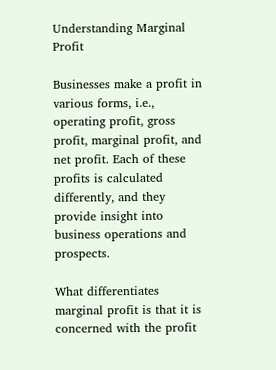Understanding Marginal Profit

Businesses make a profit in various forms, i.e., operating profit, gross profit, marginal profit, and net profit. Each of these profits is calculated differently, and they provide insight into business operations and prospects.

What differentiates marginal profit is that it is concerned with the profit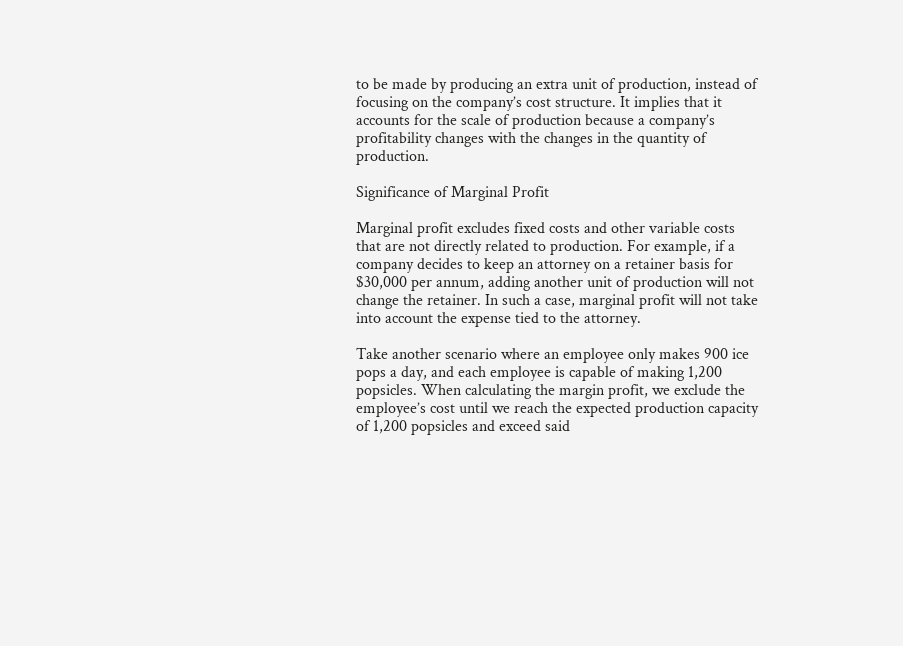to be made by producing an extra unit of production, instead of focusing on the company’s cost structure. It implies that it accounts for the scale of production because a company’s profitability changes with the changes in the quantity of production.

Significance of Marginal Profit

Marginal profit excludes fixed costs and other variable costs that are not directly related to production. For example, if a company decides to keep an attorney on a retainer basis for $30,000 per annum, adding another unit of production will not change the retainer. In such a case, marginal profit will not take into account the expense tied to the attorney.

Take another scenario where an employee only makes 900 ice pops a day, and each employee is capable of making 1,200 popsicles. When calculating the margin profit, we exclude the employee’s cost until we reach the expected production capacity of 1,200 popsicles and exceed said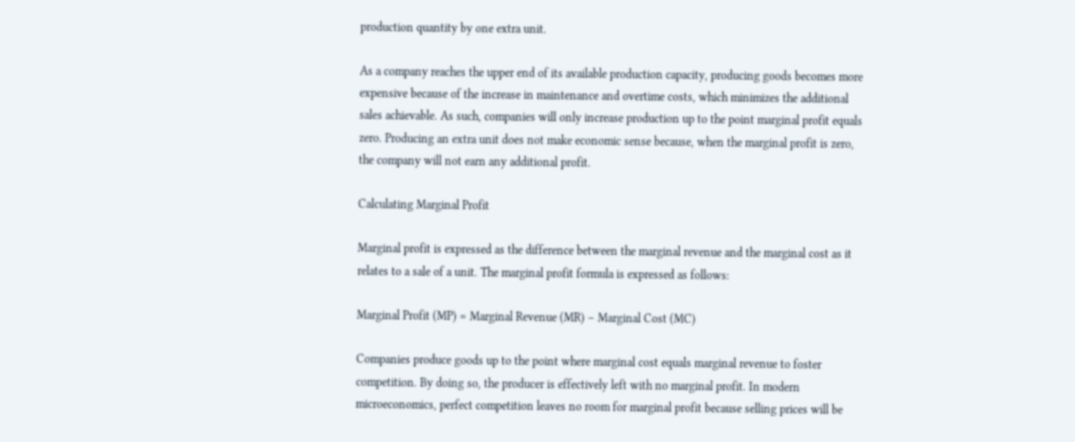production quantity by one extra unit.

As a company reaches the upper end of its available production capacity, producing goods becomes more expensive because of the increase in maintenance and overtime costs, which minimizes the additional sales achievable. As such, companies will only increase production up to the point marginal profit equals zero. Producing an extra unit does not make economic sense because, when the marginal profit is zero, the company will not earn any additional profit.

Calculating Marginal Profit

Marginal profit is expressed as the difference between the marginal revenue and the marginal cost as it relates to a sale of a unit. The marginal profit formula is expressed as follows:

Marginal Profit (MP) = Marginal Revenue (MR) – Marginal Cost (MC)

Companies produce goods up to the point where marginal cost equals marginal revenue to foster competition. By doing so, the producer is effectively left with no marginal profit. In modern microeconomics, perfect competition leaves no room for marginal profit because selling prices will be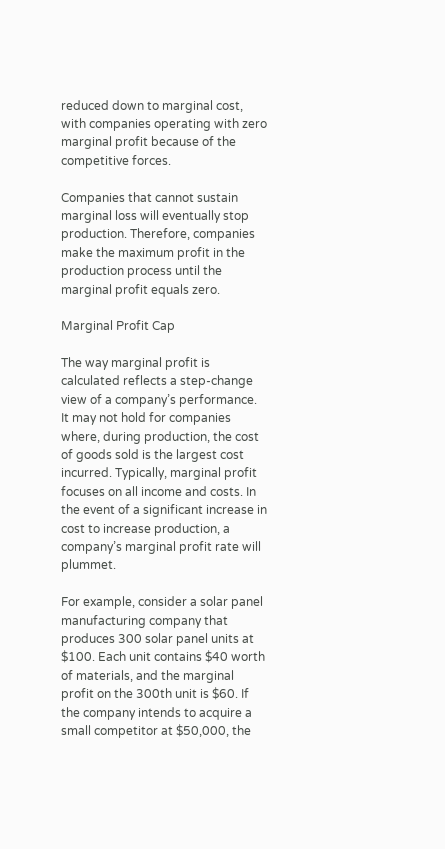reduced down to marginal cost, with companies operating with zero marginal profit because of the competitive forces.

Companies that cannot sustain marginal loss will eventually stop production. Therefore, companies make the maximum profit in the production process until the marginal profit equals zero.

Marginal Profit Cap

The way marginal profit is calculated reflects a step-change view of a company’s performance. It may not hold for companies where, during production, the cost of goods sold is the largest cost incurred. Typically, marginal profit focuses on all income and costs. In the event of a significant increase in cost to increase production, a company’s marginal profit rate will plummet.

For example, consider a solar panel manufacturing company that produces 300 solar panel units at $100. Each unit contains $40 worth of materials, and the marginal profit on the 300th unit is $60. If the company intends to acquire a small competitor at $50,000, the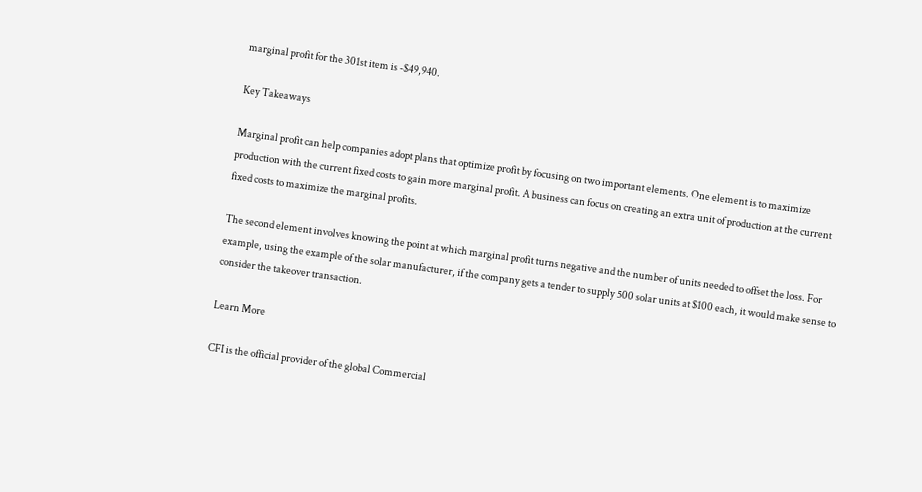marginal profit for the 301st item is -$49,940.

Key Takeaways

Marginal profit can help companies adopt plans that optimize profit by focusing on two important elements. One element is to maximize production with the current fixed costs to gain more marginal profit. A business can focus on creating an extra unit of production at the current fixed costs to maximize the marginal profits.

The second element involves knowing the point at which marginal profit turns negative and the number of units needed to offset the loss. For example, using the example of the solar manufacturer, if the company gets a tender to supply 500 solar units at $100 each, it would make sense to consider the takeover transaction.

Learn More

CFI is the official provider of the global Commercial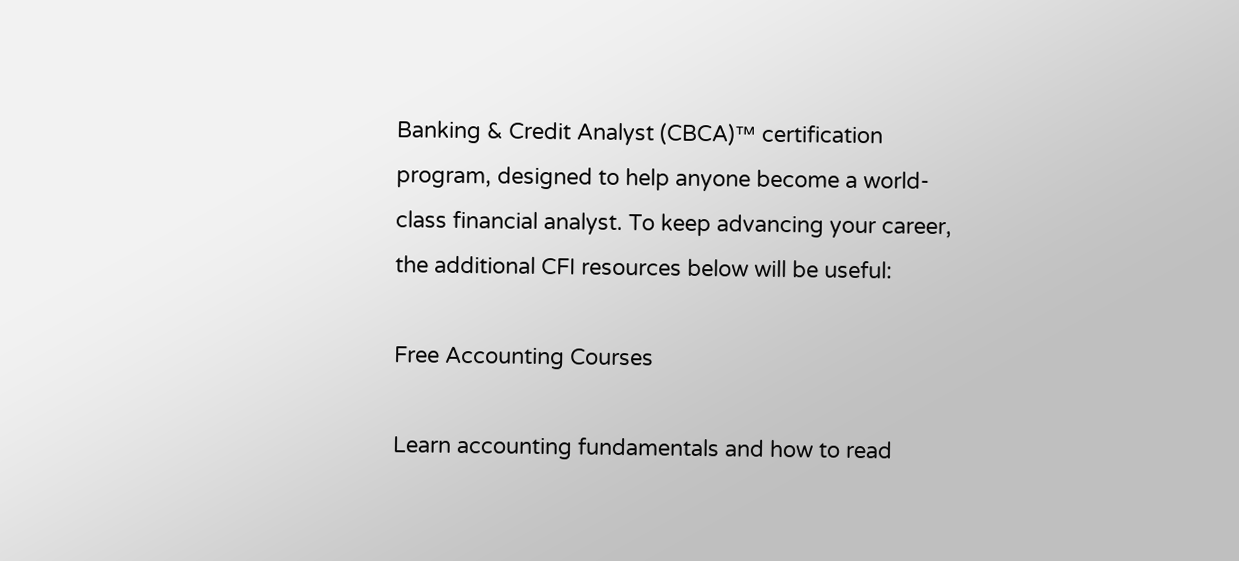Banking & Credit Analyst (CBCA)™ certification program, designed to help anyone become a world-class financial analyst. To keep advancing your career, the additional CFI resources below will be useful:

Free Accounting Courses

Learn accounting fundamentals and how to read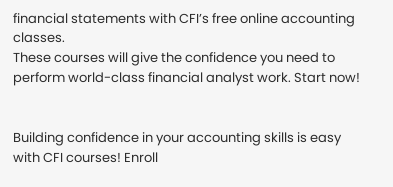financial statements with CFI’s free online accounting classes.
These courses will give the confidence you need to perform world-class financial analyst work. Start now!


Building confidence in your accounting skills is easy with CFI courses! Enroll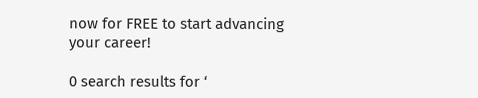now for FREE to start advancing your career!

0 search results for ‘